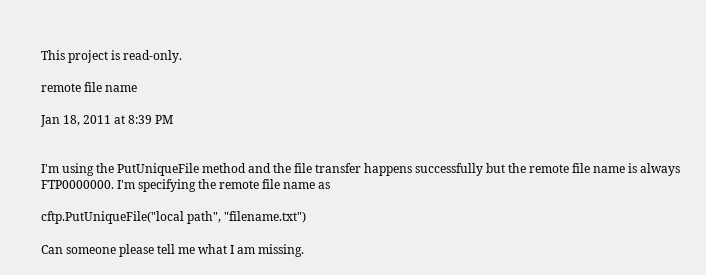This project is read-only.

remote file name

Jan 18, 2011 at 8:39 PM


I'm using the PutUniqueFile method and the file transfer happens successfully but the remote file name is always FTP0000000. I'm specifying the remote file name as

cftp.PutUniqueFile("local path", "filename.txt")

Can someone please tell me what I am missing.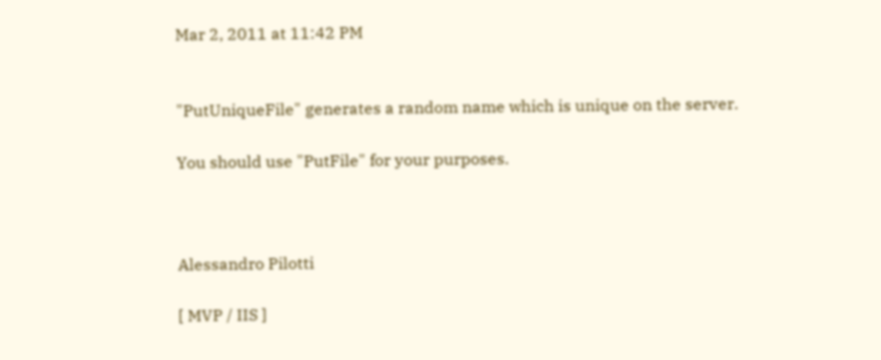Mar 2, 2011 at 11:42 PM


"PutUniqueFile" generates a random name which is unique on the server.

You should use "PutFile" for your purposes.



Alessandro Pilotti

[ MVP / IIS ]